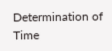Determination of Time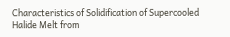Characteristics of Solidification of Supercooled Halide Melt from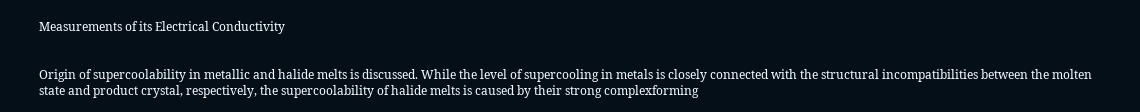Measurements of its Electrical Conductivity


Origin of supercoolability in metallic and halide melts is discussed. While the level of supercooling in metals is closely connected with the structural incompatibilities between the molten state and product crystal, respectively, the supercoolability of halide melts is caused by their strong complexforming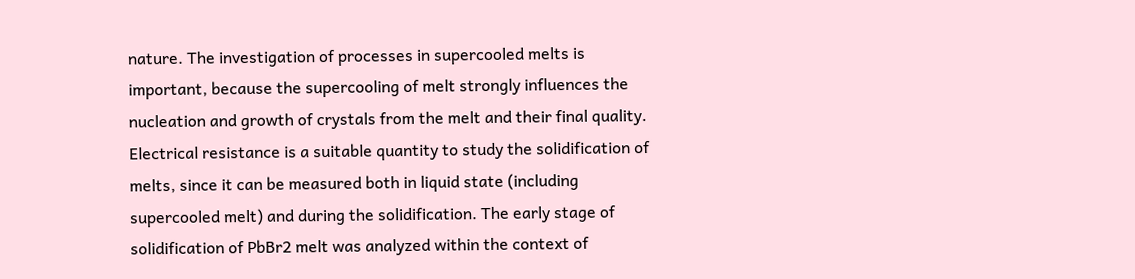nature. The investigation of processes in supercooled melts is important, because the supercooling of melt strongly influences the nucleation and growth of crystals from the melt and their final quality. Electrical resistance is a suitable quantity to study the solidification of melts, since it can be measured both in liquid state (including supercooled melt) and during the solidification. The early stage of solidification of PbBr2 melt was analyzed within the context of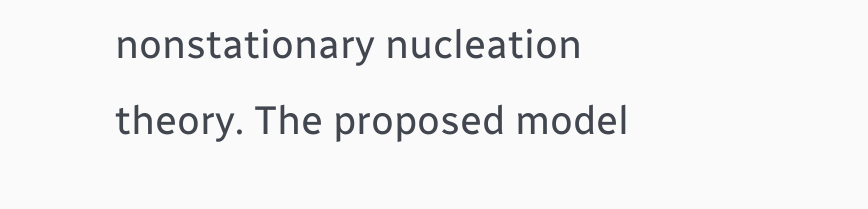nonstationary nucleation theory. The proposed model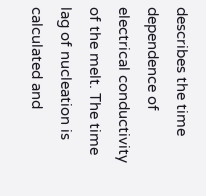describes the time dependence of electrical conductivity of the melt. The time lag of nucleation is calculated and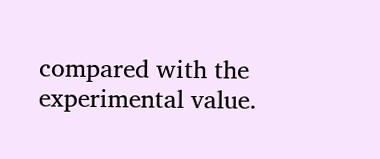compared with the experimental value.